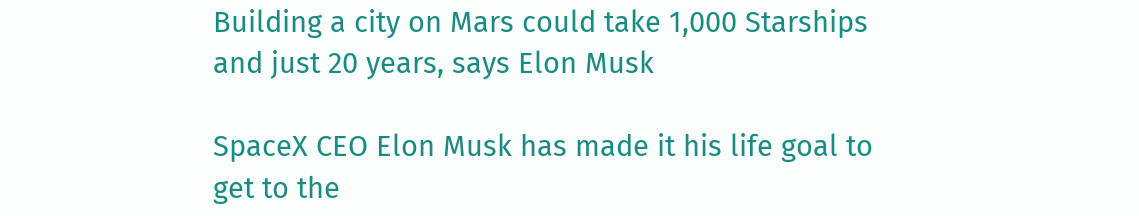Building a city on Mars could take 1,000 Starships and just 20 years, says Elon Musk

SpaceX CEO Elon Musk has made it his life goal to get to the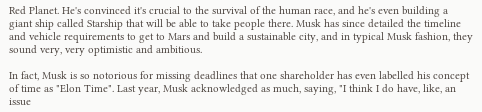Red Planet. He's convinced it's crucial to the survival of the human race, and he's even building a giant ship called Starship that will be able to take people there. Musk has since detailed the timeline and vehicle requirements to get to Mars and build a sustainable city, and in typical Musk fashion, they sound very, very optimistic and ambitious.

In fact, Musk is so notorious for missing deadlines that one shareholder has even labelled his concept of time as "Elon Time". Last year, Musk acknowledged as much, saying, "I think I do have, like, an issue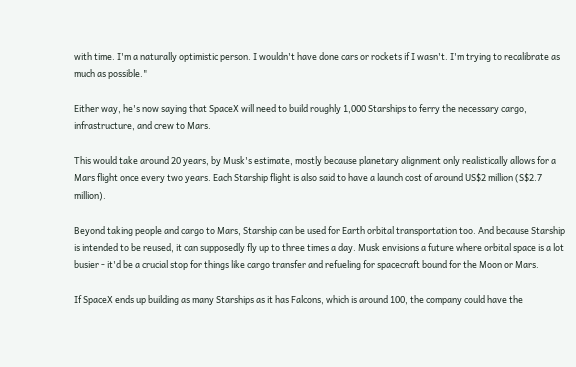with time. I'm a naturally optimistic person. I wouldn't have done cars or rockets if I wasn't. I'm trying to recalibrate as much as possible."

Either way, he's now saying that SpaceX will need to build roughly 1,000 Starships to ferry the necessary cargo, infrastructure, and crew to Mars.

This would take around 20 years, by Musk's estimate, mostly because planetary alignment only realistically allows for a Mars flight once every two years. Each Starship flight is also said to have a launch cost of around US$2 million (S$2.7 million).

Beyond taking people and cargo to Mars, Starship can be used for Earth orbital transportation too. And because Starship is intended to be reused, it can supposedly fly up to three times a day. Musk envisions a future where orbital space is a lot busier - it'd be a crucial stop for things like cargo transfer and refueling for spacecraft bound for the Moon or Mars.

If SpaceX ends up building as many Starships as it has Falcons, which is around 100, the company could have the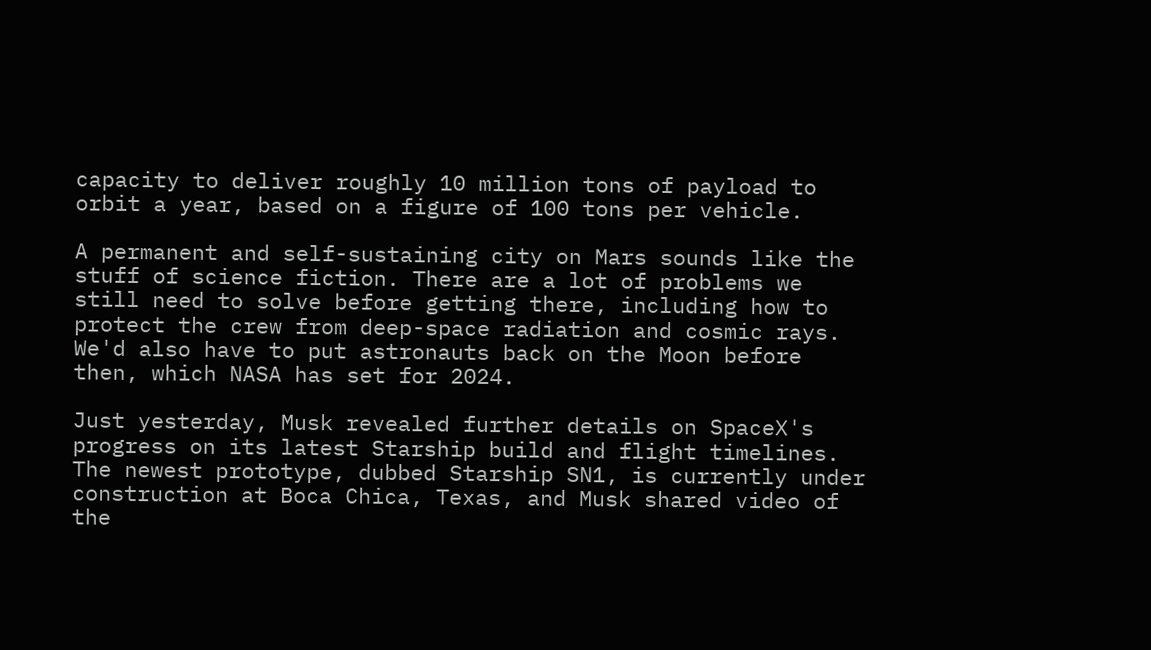capacity to deliver roughly 10 million tons of payload to orbit a year, based on a figure of 100 tons per vehicle.

A permanent and self-sustaining city on Mars sounds like the stuff of science fiction. There are a lot of problems we still need to solve before getting there, including how to protect the crew from deep-space radiation and cosmic rays. We'd also have to put astronauts back on the Moon before then, which NASA has set for 2024.

Just yesterday, Musk revealed further details on SpaceX's progress on its latest Starship build and flight timelines. The newest prototype, dubbed Starship SN1, is currently under construction at Boca Chica, Texas, and Musk shared video of the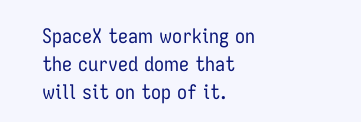SpaceX team working on the curved dome that will sit on top of it.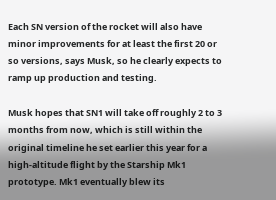Each SN version of the rocket will also have minor improvements for at least the first 20 or so versions, says Musk, so he clearly expects to ramp up production and testing.

Musk hopes that SN1 will take off roughly 2 to 3 months from now, which is still within the original timeline he set earlier this year for a high-altitude flight by the Starship Mk1 prototype. Mk1 eventually blew its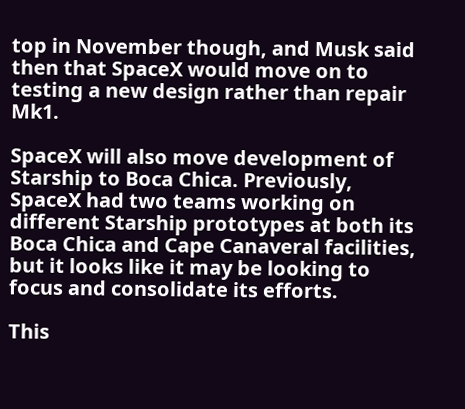top in November though, and Musk said then that SpaceX would move on to testing a new design rather than repair Mk1.

SpaceX will also move development of Starship to Boca Chica. Previously, SpaceX had two teams working on different Starship prototypes at both its Boca Chica and Cape Canaveral facilities, but it looks like it may be looking to focus and consolidate its efforts.

This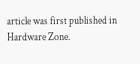article was first published in Hardware Zone.